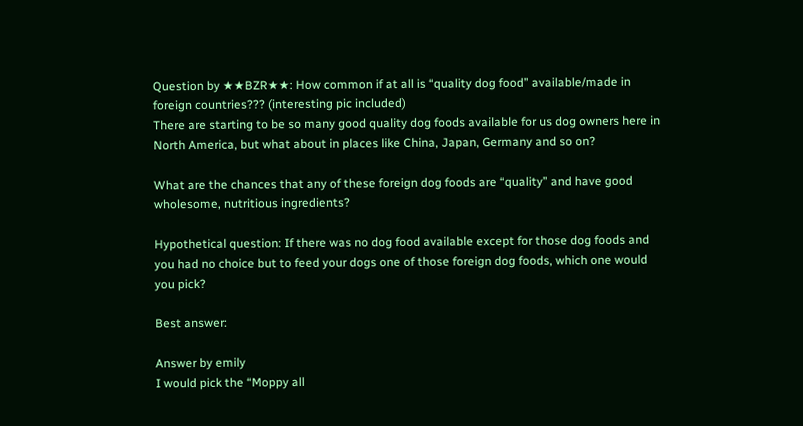Question by ★★BZR★★: How common if at all is “quality dog food” available/made in foreign countries??? (interesting pic included)
There are starting to be so many good quality dog foods available for us dog owners here in North America, but what about in places like China, Japan, Germany and so on?

What are the chances that any of these foreign dog foods are “quality” and have good wholesome, nutritious ingredients?

Hypothetical question: If there was no dog food available except for those dog foods and you had no choice but to feed your dogs one of those foreign dog foods, which one would you pick?

Best answer:

Answer by emily
I would pick the “Moppy all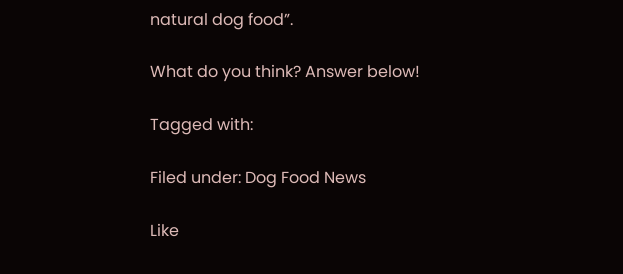natural dog food”.

What do you think? Answer below!

Tagged with:

Filed under: Dog Food News

Like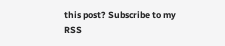this post? Subscribe to my RSS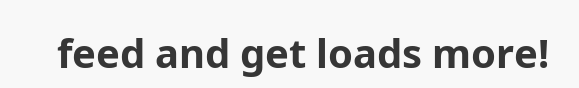feed and get loads more!